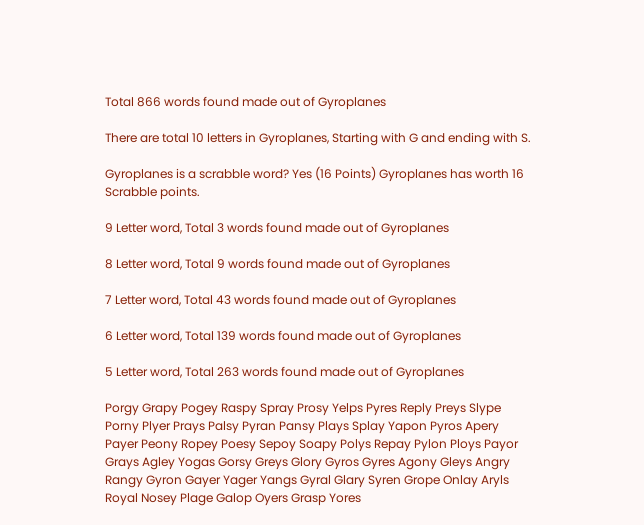Total 866 words found made out of Gyroplanes

There are total 10 letters in Gyroplanes, Starting with G and ending with S.

Gyroplanes is a scrabble word? Yes (16 Points) Gyroplanes has worth 16 Scrabble points.

9 Letter word, Total 3 words found made out of Gyroplanes

8 Letter word, Total 9 words found made out of Gyroplanes

7 Letter word, Total 43 words found made out of Gyroplanes

6 Letter word, Total 139 words found made out of Gyroplanes

5 Letter word, Total 263 words found made out of Gyroplanes

Porgy Grapy Pogey Raspy Spray Prosy Yelps Pyres Reply Preys Slype Porny Plyer Prays Palsy Pyran Pansy Plays Splay Yapon Pyros Apery Payer Peony Ropey Poesy Sepoy Soapy Polys Repay Pylon Ploys Payor Grays Agley Yogas Gorsy Greys Glory Gyros Gyres Agony Gleys Angry Rangy Gyron Gayer Yager Yangs Gyral Glary Syren Grope Onlay Aryls Royal Nosey Plage Galop Oyers Grasp Yores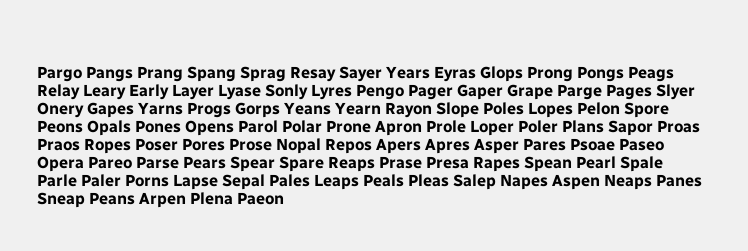Pargo Pangs Prang Spang Sprag Resay Sayer Years Eyras Glops Prong Pongs Peags Relay Leary Early Layer Lyase Sonly Lyres Pengo Pager Gaper Grape Parge Pages Slyer Onery Gapes Yarns Progs Gorps Yeans Yearn Rayon Slope Poles Lopes Pelon Spore Peons Opals Pones Opens Parol Polar Prone Apron Prole Loper Poler Plans Sapor Proas Praos Ropes Poser Pores Prose Nopal Repos Apers Apres Asper Pares Psoae Paseo Opera Pareo Parse Pears Spear Spare Reaps Prase Presa Rapes Spean Pearl Spale Parle Paler Porns Lapse Sepal Pales Leaps Peals Pleas Salep Napes Aspen Neaps Panes Sneap Peans Arpen Plena Paeon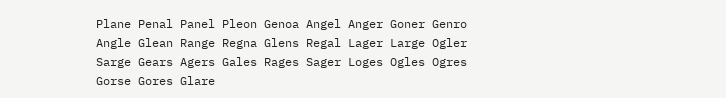Plane Penal Panel Pleon Genoa Angel Anger Goner Genro Angle Glean Range Regna Glens Regal Lager Large Ogler Sarge Gears Agers Gales Rages Sager Loges Ogles Ogres Gorse Gores Glare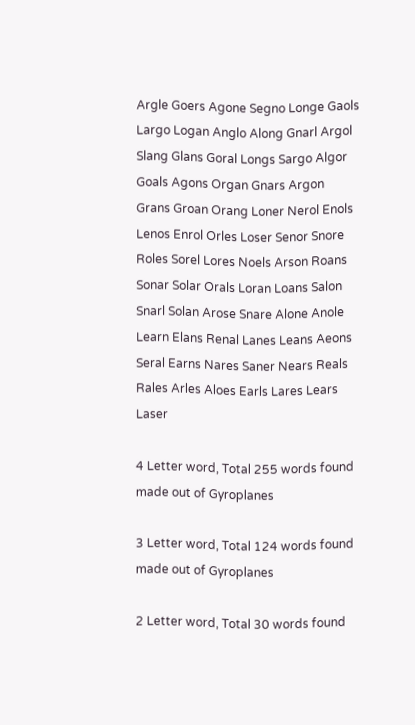Argle Goers Agone Segno Longe Gaols Largo Logan Anglo Along Gnarl Argol Slang Glans Goral Longs Sargo Algor Goals Agons Organ Gnars Argon Grans Groan Orang Loner Nerol Enols Lenos Enrol Orles Loser Senor Snore Roles Sorel Lores Noels Arson Roans Sonar Solar Orals Loran Loans Salon Snarl Solan Arose Snare Alone Anole Learn Elans Renal Lanes Leans Aeons Seral Earns Nares Saner Nears Reals Rales Arles Aloes Earls Lares Lears Laser

4 Letter word, Total 255 words found made out of Gyroplanes

3 Letter word, Total 124 words found made out of Gyroplanes

2 Letter word, Total 30 words found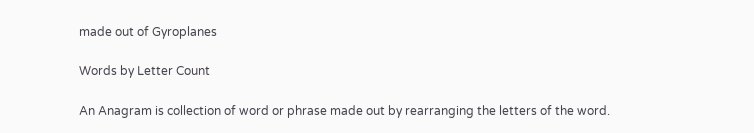made out of Gyroplanes

Words by Letter Count

An Anagram is collection of word or phrase made out by rearranging the letters of the word.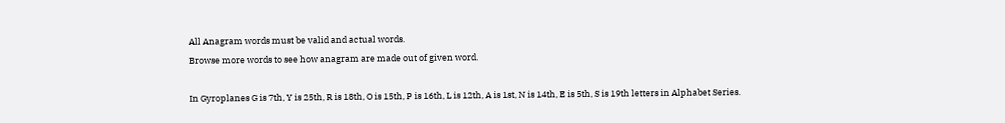All Anagram words must be valid and actual words.
Browse more words to see how anagram are made out of given word.

In Gyroplanes G is 7th, Y is 25th, R is 18th, O is 15th, P is 16th, L is 12th, A is 1st, N is 14th, E is 5th, S is 19th letters in Alphabet Series.